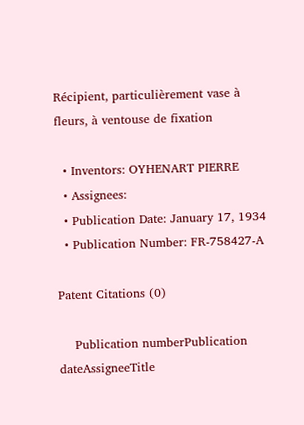Récipient, particulièrement vase à fleurs, à ventouse de fixation

  • Inventors: OYHENART PIERRE
  • Assignees:
  • Publication Date: January 17, 1934
  • Publication Number: FR-758427-A

Patent Citations (0)

    Publication numberPublication dateAssigneeTitle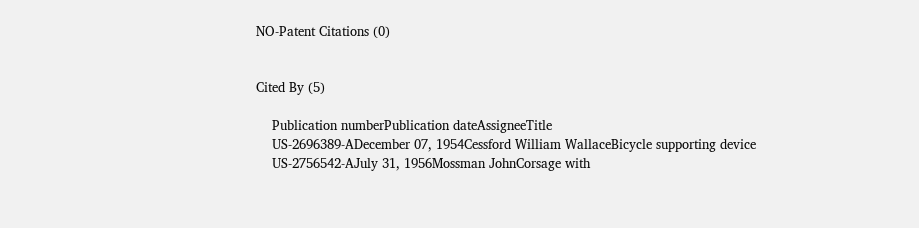NO-Patent Citations (0)


Cited By (5)

    Publication numberPublication dateAssigneeTitle
    US-2696389-ADecember 07, 1954Cessford William WallaceBicycle supporting device
    US-2756542-AJuly 31, 1956Mossman JohnCorsage with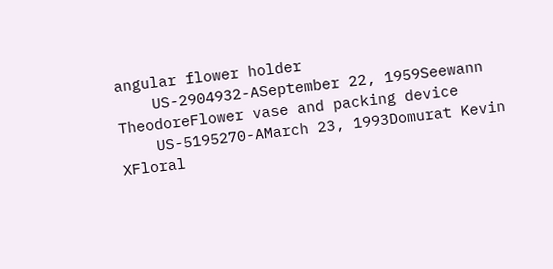angular flower holder
    US-2904932-ASeptember 22, 1959Seewann TheodoreFlower vase and packing device
    US-5195270-AMarch 23, 1993Domurat Kevin XFloral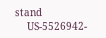stand
    US-5526942-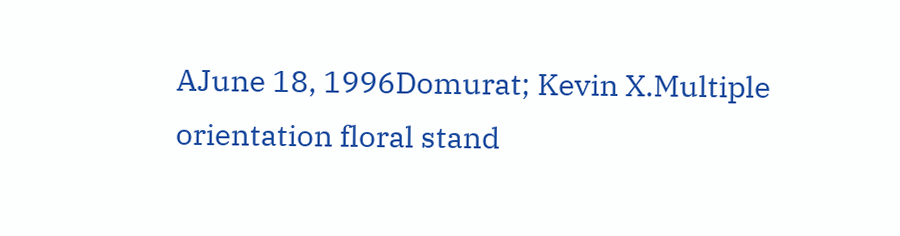AJune 18, 1996Domurat; Kevin X.Multiple orientation floral stand